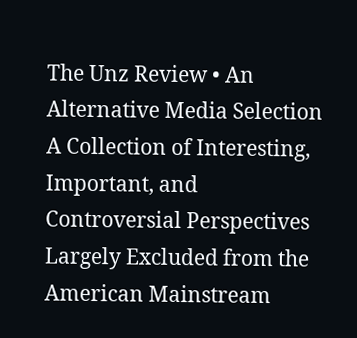The Unz Review • An Alternative Media Selection
A Collection of Interesting, Important, and Controversial Perspectives Largely Excluded from the American Mainstream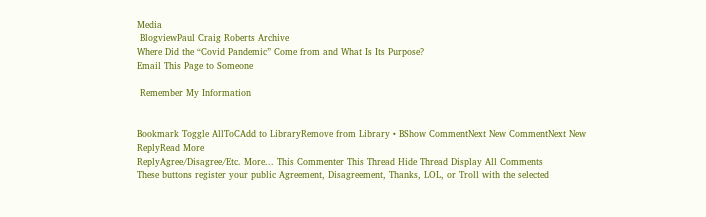Media
 BlogviewPaul Craig Roberts Archive
Where Did the “Covid Pandemic” Come from and What Is Its Purpose?
Email This Page to Someone

 Remember My Information


Bookmark Toggle AllToCAdd to LibraryRemove from Library • BShow CommentNext New CommentNext New ReplyRead More
ReplyAgree/Disagree/Etc. More... This Commenter This Thread Hide Thread Display All Comments
These buttons register your public Agreement, Disagreement, Thanks, LOL, or Troll with the selected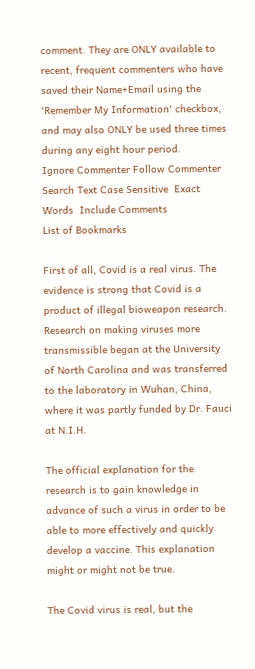comment. They are ONLY available to recent, frequent commenters who have saved their Name+Email using the 'Remember My Information' checkbox, and may also ONLY be used three times during any eight hour period.
Ignore Commenter Follow Commenter
Search Text Case Sensitive  Exact Words  Include Comments
List of Bookmarks

First of all, Covid is a real virus. The evidence is strong that Covid is a product of illegal bioweapon research. Research on making viruses more transmissible began at the University of North Carolina and was transferred to the laboratory in Wuhan, China, where it was partly funded by Dr. Fauci at N.I.H.

The official explanation for the research is to gain knowledge in advance of such a virus in order to be able to more effectively and quickly develop a vaccine. This explanation might or might not be true.

The Covid virus is real, but the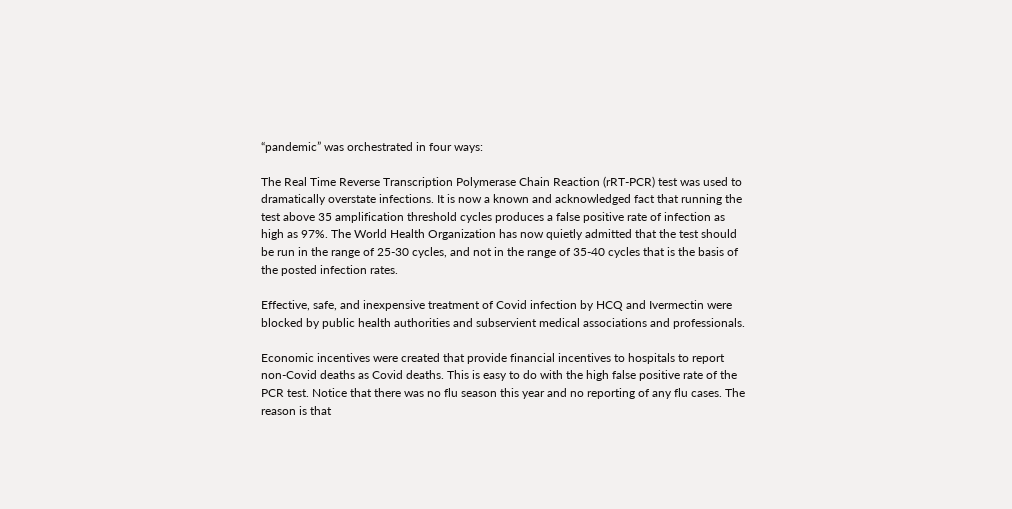“pandemic” was orchestrated in four ways:

The Real Time Reverse Transcription Polymerase Chain Reaction (rRT-PCR) test was used to dramatically overstate infections. It is now a known and acknowledged fact that running the test above 35 amplification threshold cycles produces a false positive rate of infection as high as 97%. The World Health Organization has now quietly admitted that the test should be run in the range of 25-30 cycles, and not in the range of 35-40 cycles that is the basis of the posted infection rates.

Effective, safe, and inexpensive treatment of Covid infection by HCQ and Ivermectin were blocked by public health authorities and subservient medical associations and professionals.

Economic incentives were created that provide financial incentives to hospitals to report non-Covid deaths as Covid deaths. This is easy to do with the high false positive rate of the PCR test. Notice that there was no flu season this year and no reporting of any flu cases. The reason is that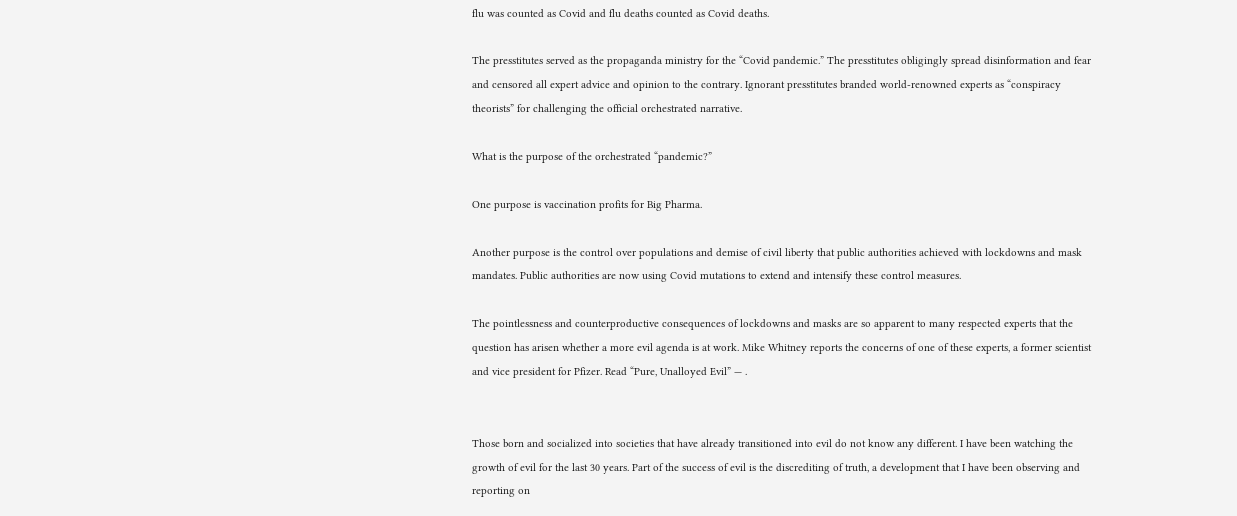flu was counted as Covid and flu deaths counted as Covid deaths.

The presstitutes served as the propaganda ministry for the “Covid pandemic.” The presstitutes obligingly spread disinformation and fear and censored all expert advice and opinion to the contrary. Ignorant presstitutes branded world-renowned experts as “conspiracy theorists” for challenging the official orchestrated narrative.

What is the purpose of the orchestrated “pandemic?”

One purpose is vaccination profits for Big Pharma.

Another purpose is the control over populations and demise of civil liberty that public authorities achieved with lockdowns and mask mandates. Public authorities are now using Covid mutations to extend and intensify these control measures.

The pointlessness and counterproductive consequences of lockdowns and masks are so apparent to many respected experts that the question has arisen whether a more evil agenda is at work. Mike Whitney reports the concerns of one of these experts, a former scientist and vice president for Pfizer. Read “Pure, Unalloyed Evil” — .


Those born and socialized into societies that have already transitioned into evil do not know any different. I have been watching the growth of evil for the last 30 years. Part of the success of evil is the discrediting of truth, a development that I have been observing and reporting on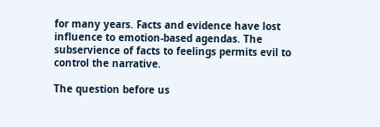for many years. Facts and evidence have lost influence to emotion-based agendas. The subservience of facts to feelings permits evil to control the narrative.

The question before us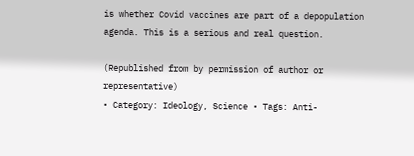is whether Covid vaccines are part of a depopulation agenda. This is a serious and real question.

(Republished from by permission of author or representative)
• Category: Ideology, Science • Tags: Anti-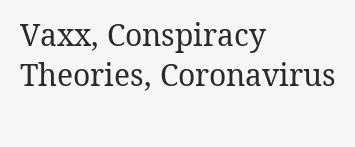Vaxx, Conspiracy Theories, Coronavirus